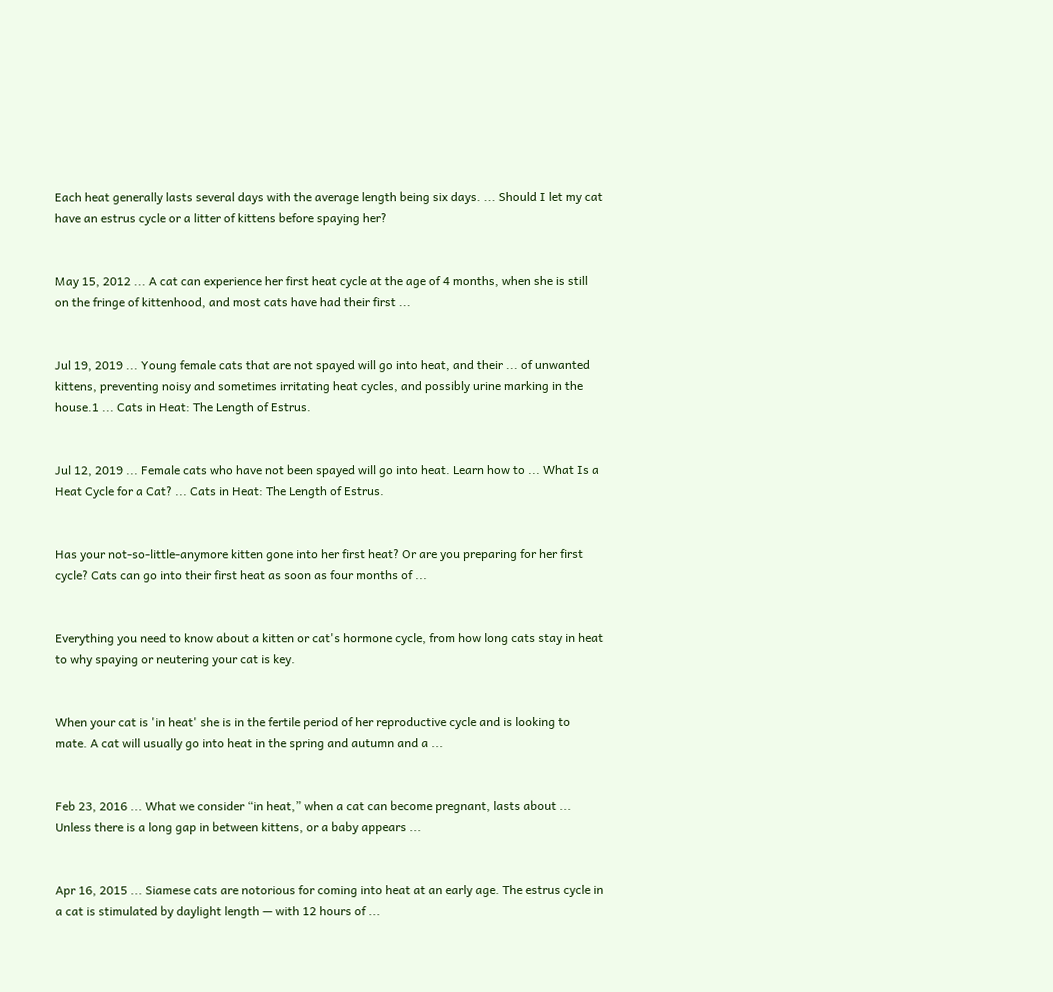Each heat generally lasts several days with the average length being six days. ... Should I let my cat have an estrus cycle or a litter of kittens before spaying her?


May 15, 2012 ... A cat can experience her first heat cycle at the age of 4 months, when she is still on the fringe of kittenhood, and most cats have had their first ...


Jul 19, 2019 ... Young female cats that are not spayed will go into heat, and their ... of unwanted kittens, preventing noisy and sometimes irritating heat cycles, and possibly urine marking in the house.1 ... Cats in Heat: The Length of Estrus.


Jul 12, 2019 ... Female cats who have not been spayed will go into heat. Learn how to ... What Is a Heat Cycle for a Cat? ... Cats in Heat: The Length of Estrus.


Has your not-so-little-anymore kitten gone into her first heat? Or are you preparing for her first cycle? Cats can go into their first heat as soon as four months of ...


Everything you need to know about a kitten or cat's hormone cycle, from how long cats stay in heat to why spaying or neutering your cat is key.


When your cat is 'in heat' she is in the fertile period of her reproductive cycle and is looking to mate. A cat will usually go into heat in the spring and autumn and a ...


Feb 23, 2016 ... What we consider “in heat,” when a cat can become pregnant, lasts about ... Unless there is a long gap in between kittens, or a baby appears ...


Apr 16, 2015 ... Siamese cats are notorious for coming into heat at an early age. The estrus cycle in a cat is stimulated by daylight length — with 12 hours of ...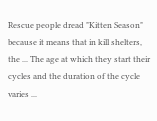Rescue people dread "Kitten Season" because it means that in kill shelters, the ... The age at which they start their cycles and the duration of the cycle varies ...